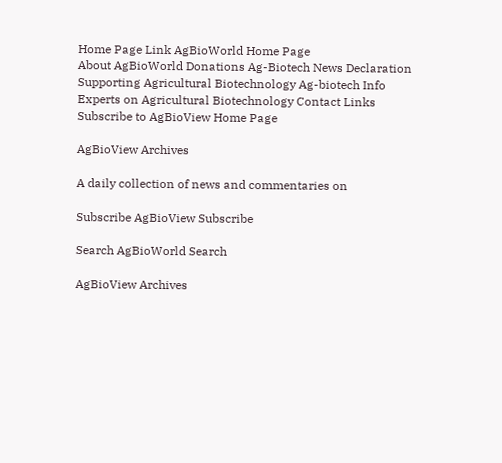Home Page Link AgBioWorld Home Page
About AgBioWorld Donations Ag-Biotech News Declaration Supporting Agricultural Biotechnology Ag-biotech Info Experts on Agricultural Biotechnology Contact Links Subscribe to AgBioView Home Page

AgBioView Archives

A daily collection of news and commentaries on

Subscribe AgBioView Subscribe

Search AgBioWorld Search

AgBioView Archives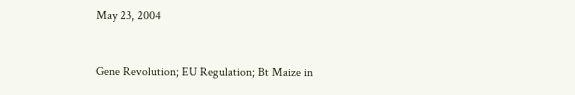May 23, 2004


Gene Revolution; EU Regulation; Bt Maize in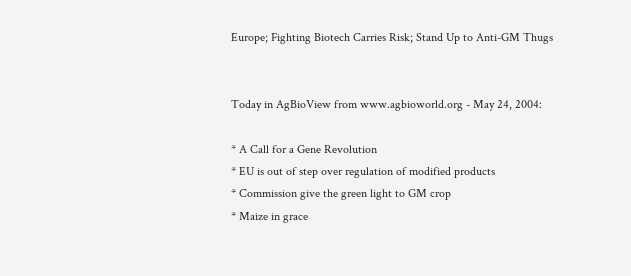Europe; Fighting Biotech Carries Risk; Stand Up to Anti-GM Thugs


Today in AgBioView from www.agbioworld.org - May 24, 2004:

* A Call for a Gene Revolution
* EU is out of step over regulation of modified products
* Commission give the green light to GM crop
* Maize in grace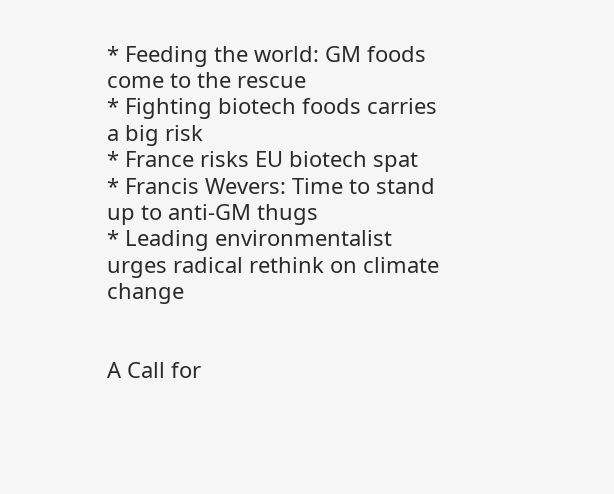* Feeding the world: GM foods come to the rescue
* Fighting biotech foods carries a big risk
* France risks EU biotech spat
* Francis Wevers: Time to stand up to anti-GM thugs
* Leading environmentalist urges radical rethink on climate change


A Call for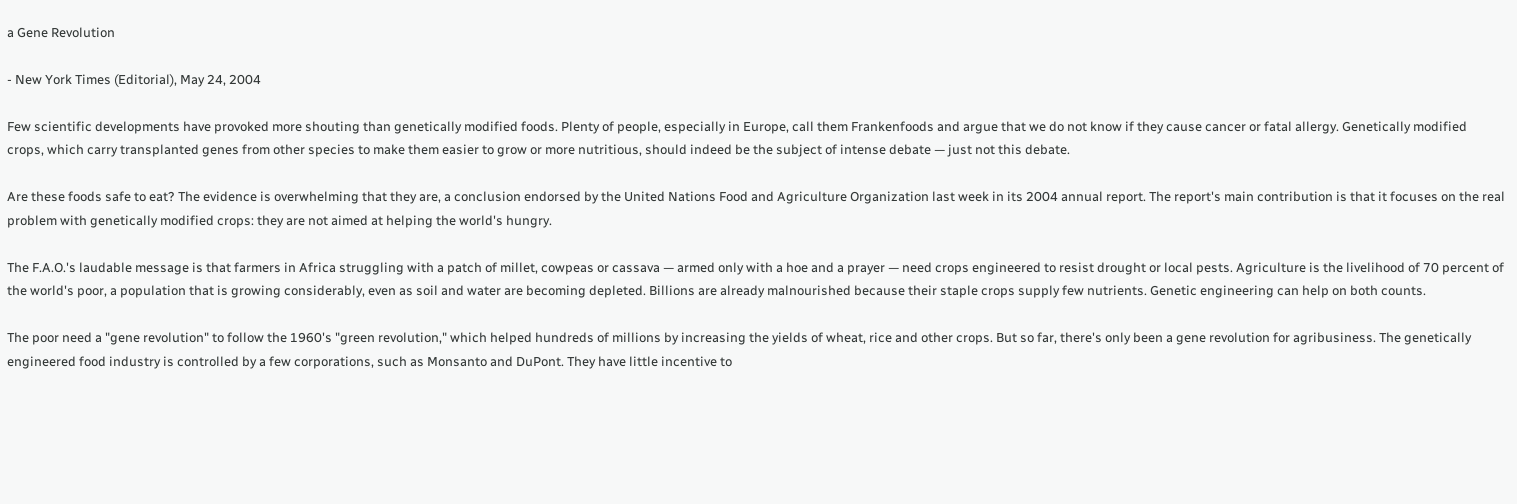a Gene Revolution

- New York Times (Editorial), May 24, 2004

Few scientific developments have provoked more shouting than genetically modified foods. Plenty of people, especially in Europe, call them Frankenfoods and argue that we do not know if they cause cancer or fatal allergy. Genetically modified crops, which carry transplanted genes from other species to make them easier to grow or more nutritious, should indeed be the subject of intense debate — just not this debate.

Are these foods safe to eat? The evidence is overwhelming that they are, a conclusion endorsed by the United Nations Food and Agriculture Organization last week in its 2004 annual report. The report's main contribution is that it focuses on the real problem with genetically modified crops: they are not aimed at helping the world's hungry.

The F.A.O.'s laudable message is that farmers in Africa struggling with a patch of millet, cowpeas or cassava — armed only with a hoe and a prayer — need crops engineered to resist drought or local pests. Agriculture is the livelihood of 70 percent of the world's poor, a population that is growing considerably, even as soil and water are becoming depleted. Billions are already malnourished because their staple crops supply few nutrients. Genetic engineering can help on both counts.

The poor need a "gene revolution" to follow the 1960's "green revolution," which helped hundreds of millions by increasing the yields of wheat, rice and other crops. But so far, there's only been a gene revolution for agribusiness. The genetically engineered food industry is controlled by a few corporations, such as Monsanto and DuPont. They have little incentive to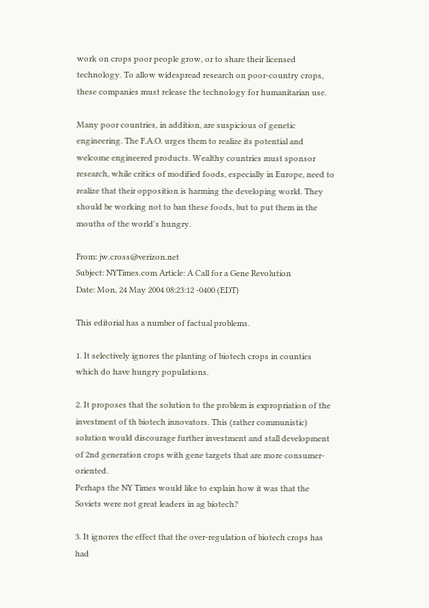work on crops poor people grow, or to share their licensed technology. To allow widespread research on poor-country crops, these companies must release the technology for humanitarian use.

Many poor countries, in addition, are suspicious of genetic engineering. The F.A.O. urges them to realize its potential and welcome engineered products. Wealthy countries must sponsor research, while critics of modified foods, especially in Europe, need to realize that their opposition is harming the developing world. They should be working not to ban these foods, but to put them in the mouths of the world's hungry.

From: jw.cross@verizon.net
Subject: NYTimes.com Article: A Call for a Gene Revolution
Date: Mon, 24 May 2004 08:23:12 -0400 (EDT)

This editorial has a number of factual problems.

1. It selectively ignores the planting of biotech crops in counties which do have hungry populations.

2. It proposes that the solution to the problem is expropriation of the investment of th biotech innovators. This (rather communistic) solution would discourage further investment and stall development of 2nd generation crops with gene targets that are more consumer-oriented.
Perhaps the NY Times would like to explain how it was that the Soviets were not great leaders in ag biotech?

3. It ignores the effect that the over-regulation of biotech crops has had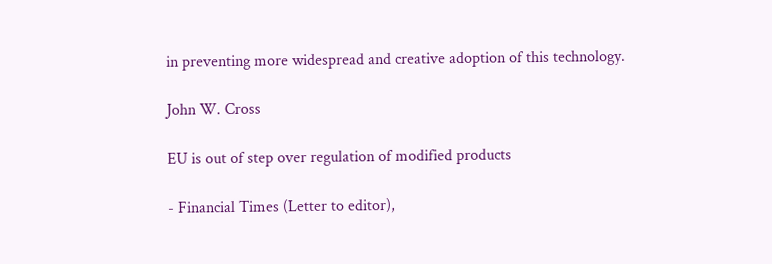in preventing more widespread and creative adoption of this technology.

John W. Cross

EU is out of step over regulation of modified products

- Financial Times (Letter to editor),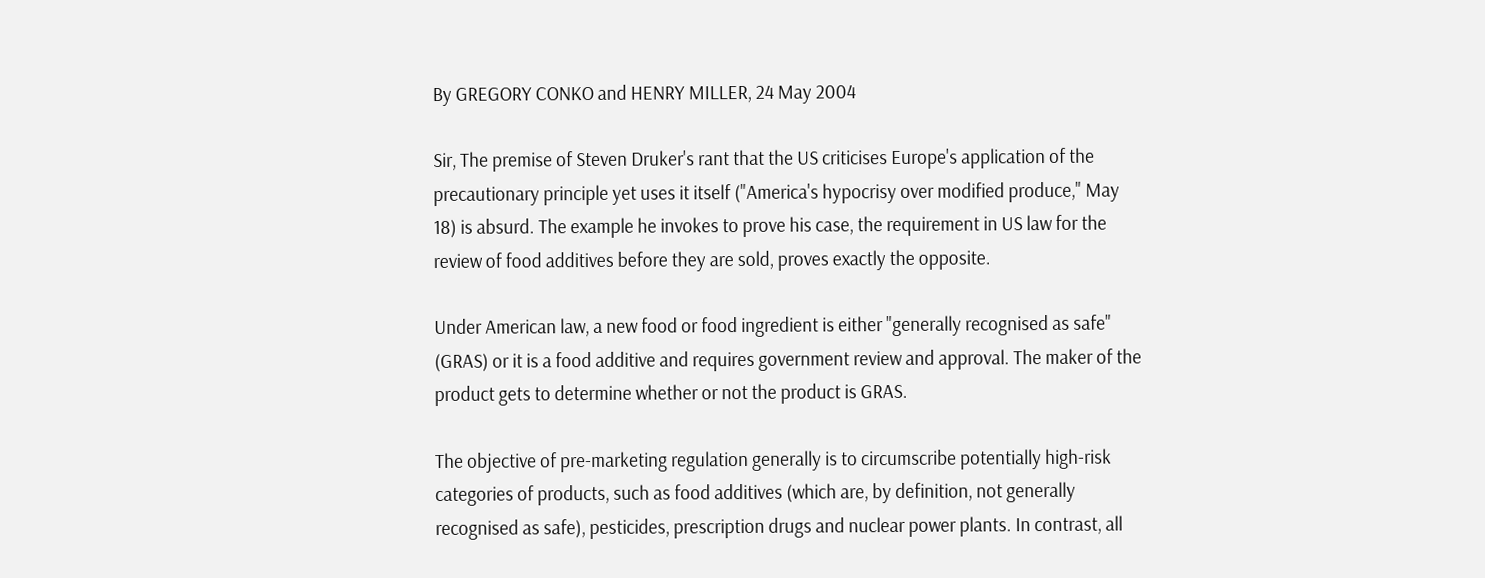By GREGORY CONKO and HENRY MILLER, 24 May 2004

Sir, The premise of Steven Druker's rant that the US criticises Europe's application of the precautionary principle yet uses it itself ("America's hypocrisy over modified produce," May 18) is absurd. The example he invokes to prove his case, the requirement in US law for the review of food additives before they are sold, proves exactly the opposite.

Under American law, a new food or food ingredient is either "generally recognised as safe" (GRAS) or it is a food additive and requires government review and approval. The maker of the product gets to determine whether or not the product is GRAS.

The objective of pre-marketing regulation generally is to circumscribe potentially high-risk categories of products, such as food additives (which are, by definition, not generally recognised as safe), pesticides, prescription drugs and nuclear power plants. In contrast, all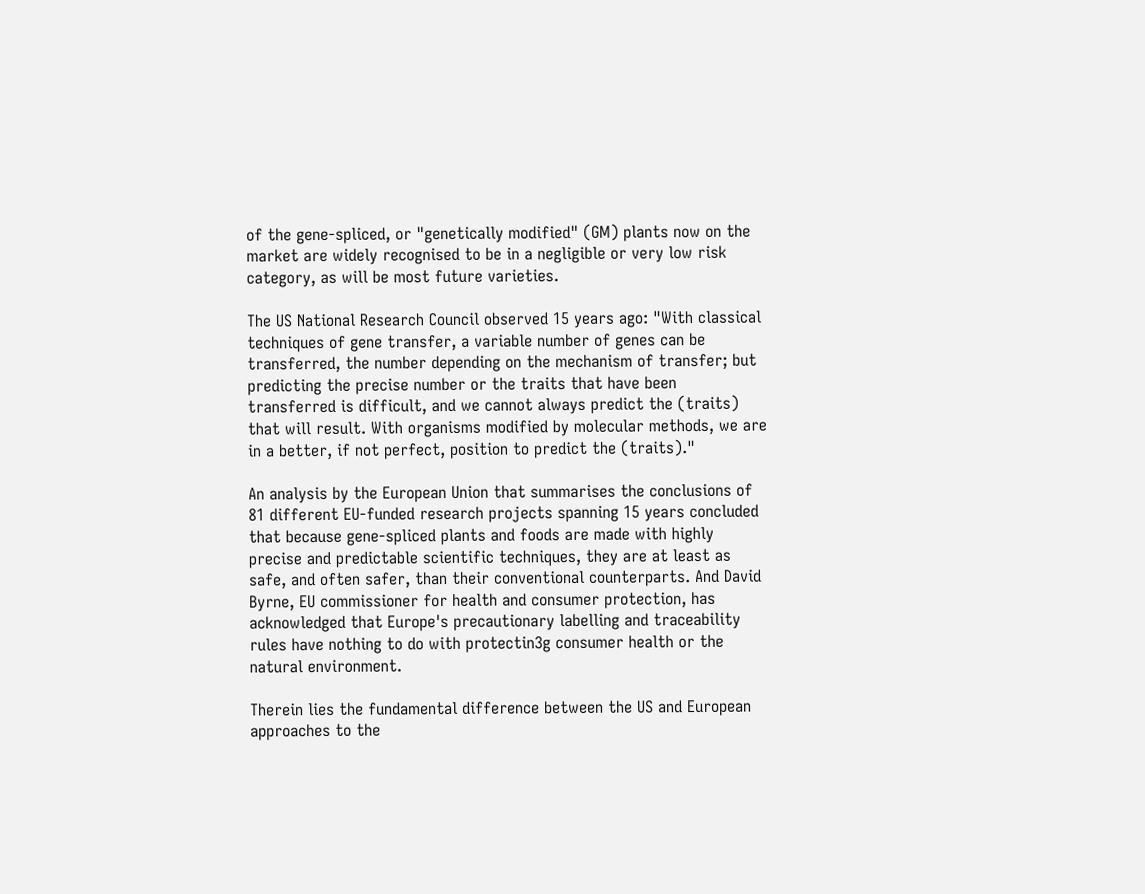of the gene-spliced, or "genetically modified" (GM) plants now on the market are widely recognised to be in a negligible or very low risk category, as will be most future varieties.

The US National Research Council observed 15 years ago: "With classical techniques of gene transfer, a variable number of genes can be transferred, the number depending on the mechanism of transfer; but predicting the precise number or the traits that have been transferred is difficult, and we cannot always predict the (traits) that will result. With organisms modified by molecular methods, we are in a better, if not perfect, position to predict the (traits)."

An analysis by the European Union that summarises the conclusions of 81 different EU-funded research projects spanning 15 years concluded that because gene-spliced plants and foods are made with highly precise and predictable scientific techniques, they are at least as safe, and often safer, than their conventional counterparts. And David Byrne, EU commissioner for health and consumer protection, has acknowledged that Europe's precautionary labelling and traceability rules have nothing to do with protectin3g consumer health or the natural environment.

Therein lies the fundamental difference between the US and European approaches to the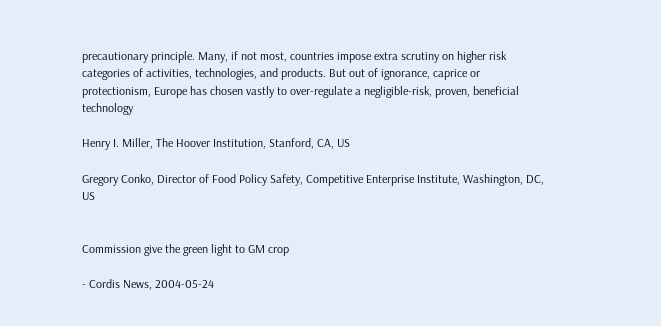precautionary principle. Many, if not most, countries impose extra scrutiny on higher risk categories of activities, technologies, and products. But out of ignorance, caprice or protectionism, Europe has chosen vastly to over-regulate a negligible-risk, proven, beneficial technology

Henry I. Miller, The Hoover Institution, Stanford, CA, US

Gregory Conko, Director of Food Policy Safety, Competitive Enterprise Institute, Washington, DC, US


Commission give the green light to GM crop

- Cordis News, 2004-05-24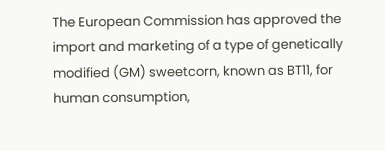The European Commission has approved the import and marketing of a type of genetically modified (GM) sweetcorn, known as BT11, for human consumption,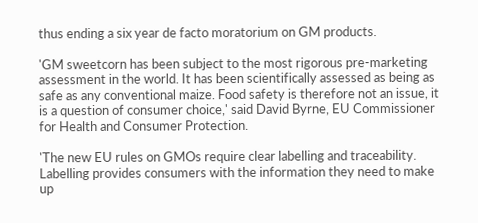thus ending a six year de facto moratorium on GM products.

'GM sweetcorn has been subject to the most rigorous pre-marketing assessment in the world. It has been scientifically assessed as being as safe as any conventional maize. Food safety is therefore not an issue, it is a question of consumer choice,' said David Byrne, EU Commissioner for Health and Consumer Protection.

'The new EU rules on GMOs require clear labelling and traceability. Labelling provides consumers with the information they need to make up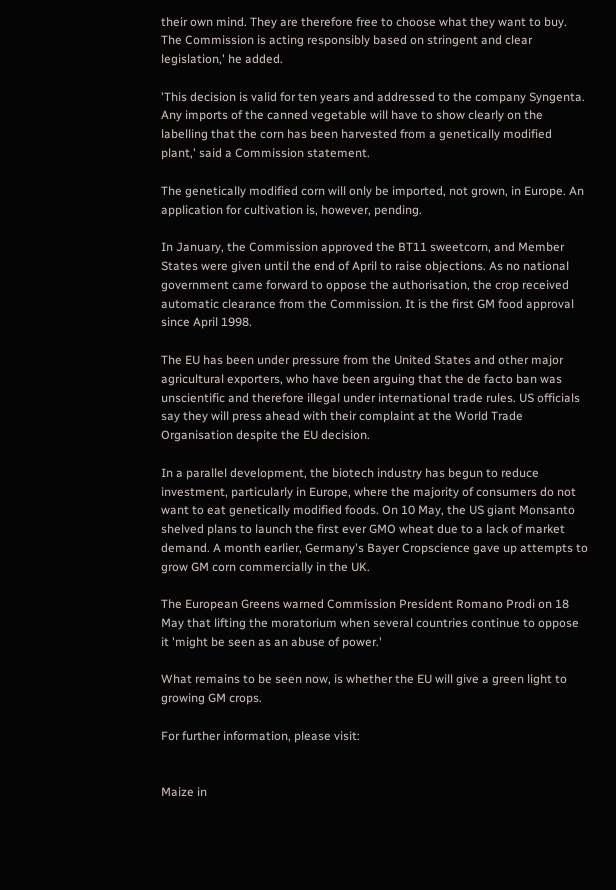their own mind. They are therefore free to choose what they want to buy. The Commission is acting responsibly based on stringent and clear legislation,' he added.

'This decision is valid for ten years and addressed to the company Syngenta. Any imports of the canned vegetable will have to show clearly on the labelling that the corn has been harvested from a genetically modified plant,' said a Commission statement.

The genetically modified corn will only be imported, not grown, in Europe. An application for cultivation is, however, pending.

In January, the Commission approved the BT11 sweetcorn, and Member States were given until the end of April to raise objections. As no national government came forward to oppose the authorisation, the crop received automatic clearance from the Commission. It is the first GM food approval since April 1998.

The EU has been under pressure from the United States and other major agricultural exporters, who have been arguing that the de facto ban was unscientific and therefore illegal under international trade rules. US officials say they will press ahead with their complaint at the World Trade Organisation despite the EU decision.

In a parallel development, the biotech industry has begun to reduce investment, particularly in Europe, where the majority of consumers do not want to eat genetically modified foods. On 10 May, the US giant Monsanto shelved plans to launch the first ever GMO wheat due to a lack of market demand. A month earlier, Germany's Bayer Cropscience gave up attempts to grow GM corn commercially in the UK.

The European Greens warned Commission President Romano Prodi on 18 May that lifting the moratorium when several countries continue to oppose it 'might be seen as an abuse of power.'

What remains to be seen now, is whether the EU will give a green light to growing GM crops.

For further information, please visit:


Maize in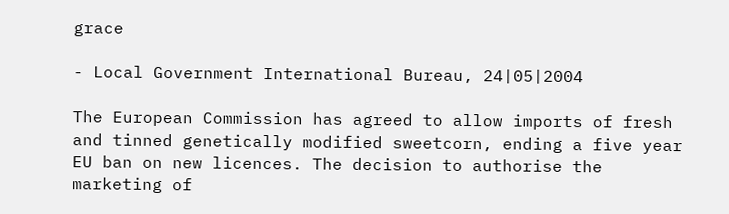grace

- Local Government International Bureau, 24|05|2004

The European Commission has agreed to allow imports of fresh and tinned genetically modified sweetcorn, ending a five year EU ban on new licences. The decision to authorise the marketing of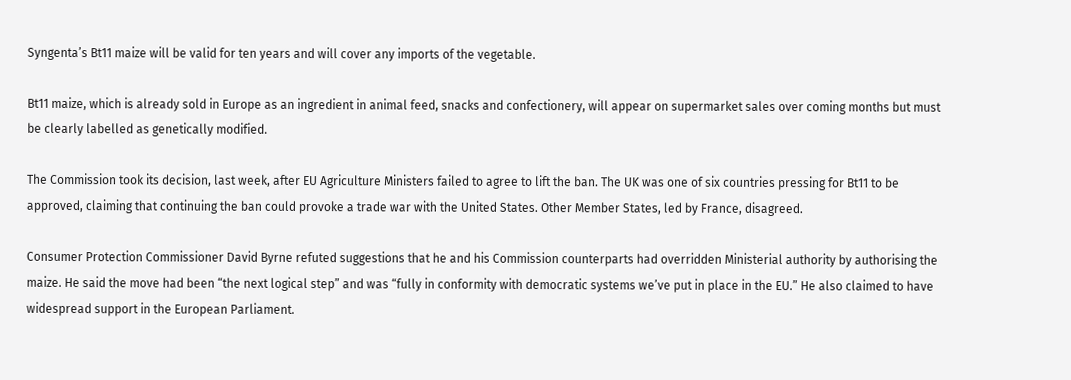Syngenta’s Bt11 maize will be valid for ten years and will cover any imports of the vegetable.

Bt11 maize, which is already sold in Europe as an ingredient in animal feed, snacks and confectionery, will appear on supermarket sales over coming months but must be clearly labelled as genetically modified.

The Commission took its decision, last week, after EU Agriculture Ministers failed to agree to lift the ban. The UK was one of six countries pressing for Bt11 to be approved, claiming that continuing the ban could provoke a trade war with the United States. Other Member States, led by France, disagreed.

Consumer Protection Commissioner David Byrne refuted suggestions that he and his Commission counterparts had overridden Ministerial authority by authorising the maize. He said the move had been “the next logical step” and was “fully in conformity with democratic systems we’ve put in place in the EU.” He also claimed to have widespread support in the European Parliament.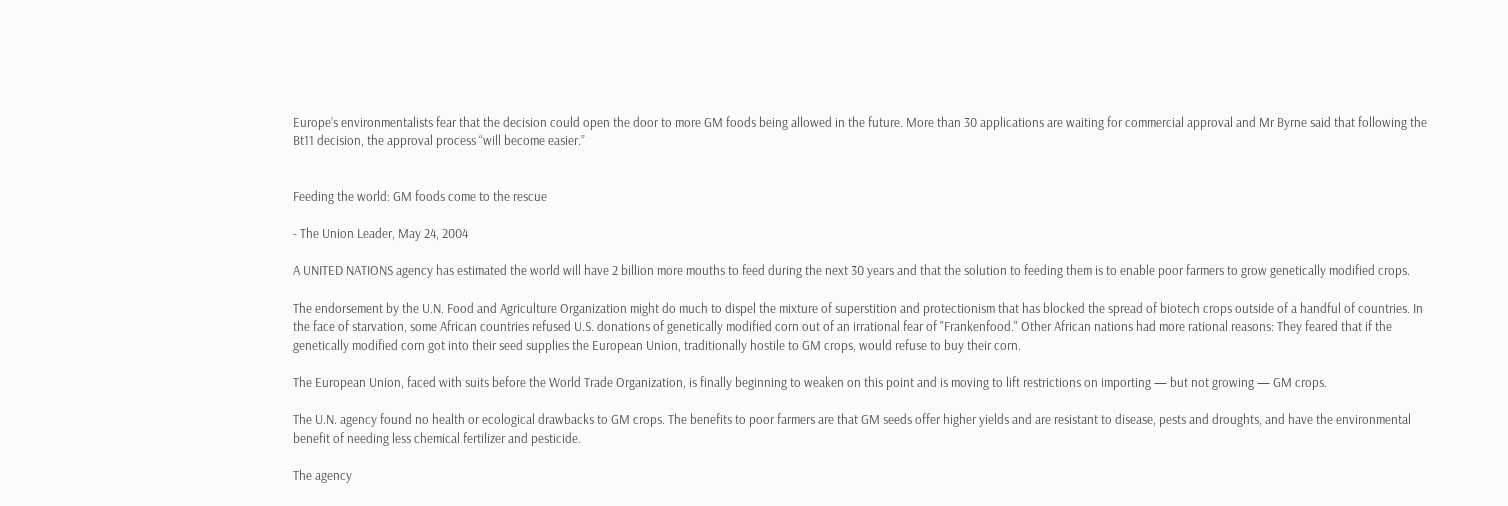Europe’s environmentalists fear that the decision could open the door to more GM foods being allowed in the future. More than 30 applications are waiting for commercial approval and Mr Byrne said that following the Bt11 decision, the approval process “will become easier.”


Feeding the world: GM foods come to the rescue

- The Union Leader, May 24, 2004

A UNITED NATIONS agency has estimated the world will have 2 billion more mouths to feed during the next 30 years and that the solution to feeding them is to enable poor farmers to grow genetically modified crops.

The endorsement by the U.N. Food and Agriculture Organization might do much to dispel the mixture of superstition and protectionism that has blocked the spread of biotech crops outside of a handful of countries. In the face of starvation, some African countries refused U.S. donations of genetically modified corn out of an irrational fear of "Frankenfood." Other African nations had more rational reasons: They feared that if the genetically modified corn got into their seed supplies the European Union, traditionally hostile to GM crops, would refuse to buy their corn.

The European Union, faced with suits before the World Trade Organization, is finally beginning to weaken on this point and is moving to lift restrictions on importing — but not growing — GM crops.

The U.N. agency found no health or ecological drawbacks to GM crops. The benefits to poor farmers are that GM seeds offer higher yields and are resistant to disease, pests and droughts, and have the environmental benefit of needing less chemical fertilizer and pesticide.

The agency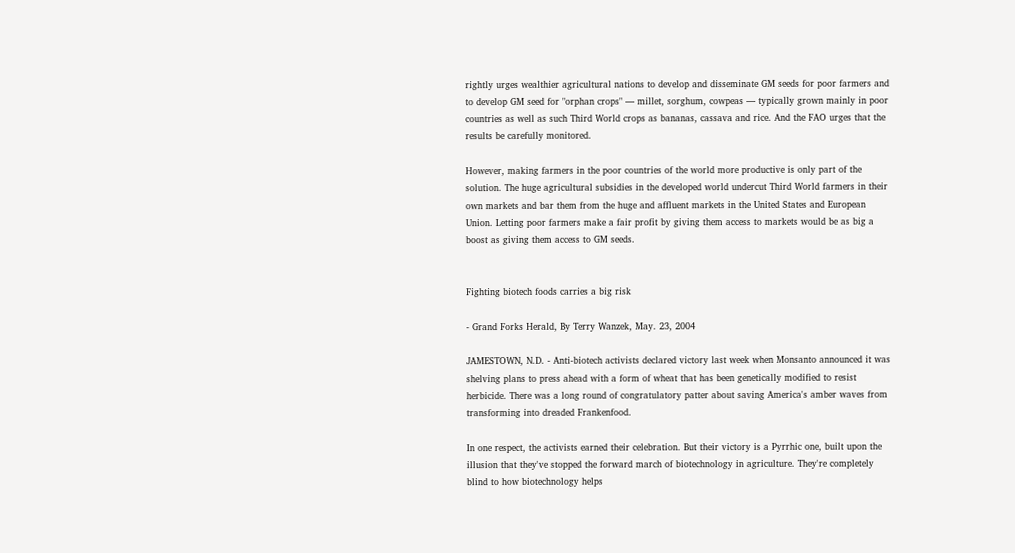rightly urges wealthier agricultural nations to develop and disseminate GM seeds for poor farmers and to develop GM seed for "orphan crops" — millet, sorghum, cowpeas — typically grown mainly in poor countries as well as such Third World crops as bananas, cassava and rice. And the FAO urges that the results be carefully monitored.

However, making farmers in the poor countries of the world more productive is only part of the solution. The huge agricultural subsidies in the developed world undercut Third World farmers in their own markets and bar them from the huge and affluent markets in the United States and European Union. Letting poor farmers make a fair profit by giving them access to markets would be as big a boost as giving them access to GM seeds.


Fighting biotech foods carries a big risk

- Grand Forks Herald, By Terry Wanzek, May. 23, 2004

JAMESTOWN, N.D. - Anti-biotech activists declared victory last week when Monsanto announced it was shelving plans to press ahead with a form of wheat that has been genetically modified to resist herbicide. There was a long round of congratulatory patter about saving America's amber waves from transforming into dreaded Frankenfood.

In one respect, the activists earned their celebration. But their victory is a Pyrrhic one, built upon the illusion that they've stopped the forward march of biotechnology in agriculture. They're completely blind to how biotechnology helps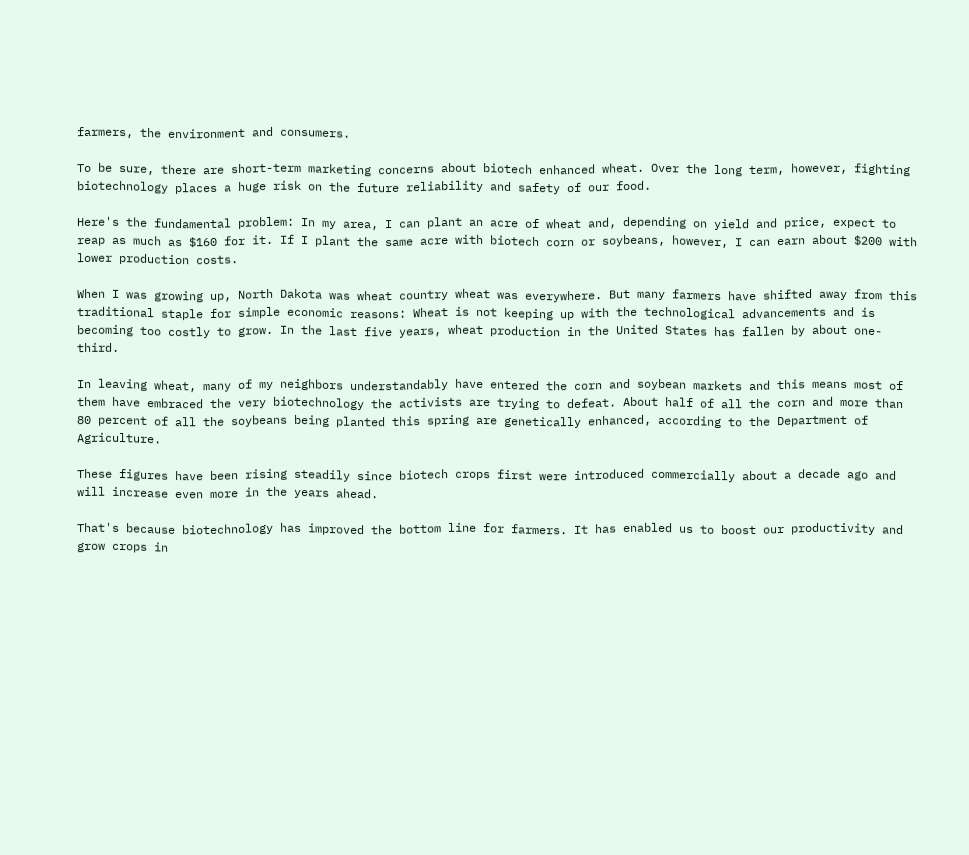farmers, the environment and consumers.

To be sure, there are short-term marketing concerns about biotech enhanced wheat. Over the long term, however, fighting biotechnology places a huge risk on the future reliability and safety of our food.

Here's the fundamental problem: In my area, I can plant an acre of wheat and, depending on yield and price, expect to reap as much as $160 for it. If I plant the same acre with biotech corn or soybeans, however, I can earn about $200 with lower production costs.

When I was growing up, North Dakota was wheat country wheat was everywhere. But many farmers have shifted away from this traditional staple for simple economic reasons: Wheat is not keeping up with the technological advancements and is becoming too costly to grow. In the last five years, wheat production in the United States has fallen by about one-third.

In leaving wheat, many of my neighbors understandably have entered the corn and soybean markets and this means most of them have embraced the very biotechnology the activists are trying to defeat. About half of all the corn and more than 80 percent of all the soybeans being planted this spring are genetically enhanced, according to the Department of Agriculture.

These figures have been rising steadily since biotech crops first were introduced commercially about a decade ago and will increase even more in the years ahead.

That's because biotechnology has improved the bottom line for farmers. It has enabled us to boost our productivity and grow crops in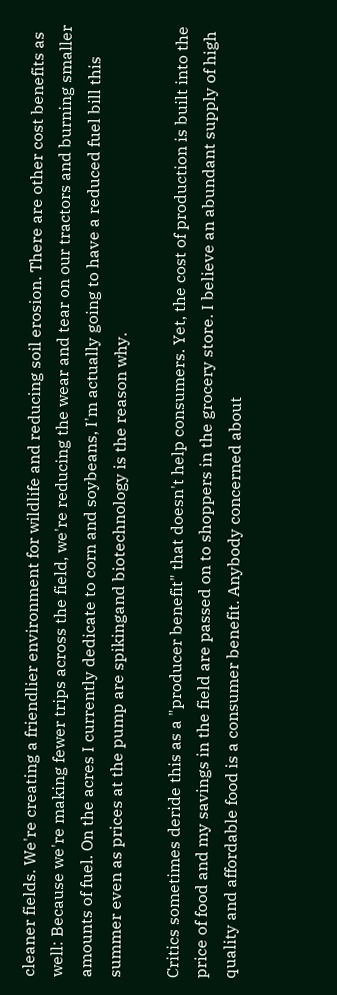cleaner fields. We're creating a friendlier environment for wildlife and reducing soil erosion. There are other cost benefits as well: Because we're making fewer trips across the field, we're reducing the wear and tear on our tractors and burning smaller amounts of fuel. On the acres I currently dedicate to corn and soybeans, I'm actually going to have a reduced fuel bill this summer even as prices at the pump are spikingand biotechnology is the reason why.

Critics sometimes deride this as a "producer benefit" that doesn't help consumers. Yet, the cost of production is built into the price of food and my savings in the field are passed on to shoppers in the grocery store. I believe an abundant supply of high quality and affordable food is a consumer benefit. Anybody concerned about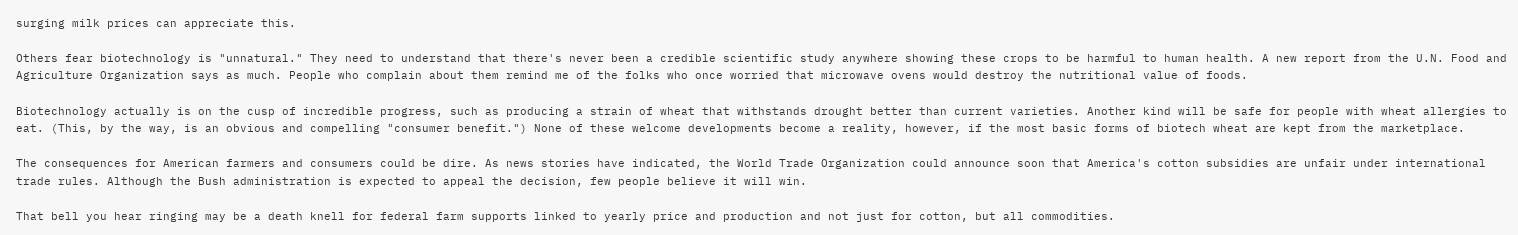surging milk prices can appreciate this.

Others fear biotechnology is "unnatural." They need to understand that there's never been a credible scientific study anywhere showing these crops to be harmful to human health. A new report from the U.N. Food and Agriculture Organization says as much. People who complain about them remind me of the folks who once worried that microwave ovens would destroy the nutritional value of foods.

Biotechnology actually is on the cusp of incredible progress, such as producing a strain of wheat that withstands drought better than current varieties. Another kind will be safe for people with wheat allergies to eat. (This, by the way, is an obvious and compelling "consumer benefit.") None of these welcome developments become a reality, however, if the most basic forms of biotech wheat are kept from the marketplace.

The consequences for American farmers and consumers could be dire. As news stories have indicated, the World Trade Organization could announce soon that America's cotton subsidies are unfair under international trade rules. Although the Bush administration is expected to appeal the decision, few people believe it will win.

That bell you hear ringing may be a death knell for federal farm supports linked to yearly price and production and not just for cotton, but all commodities.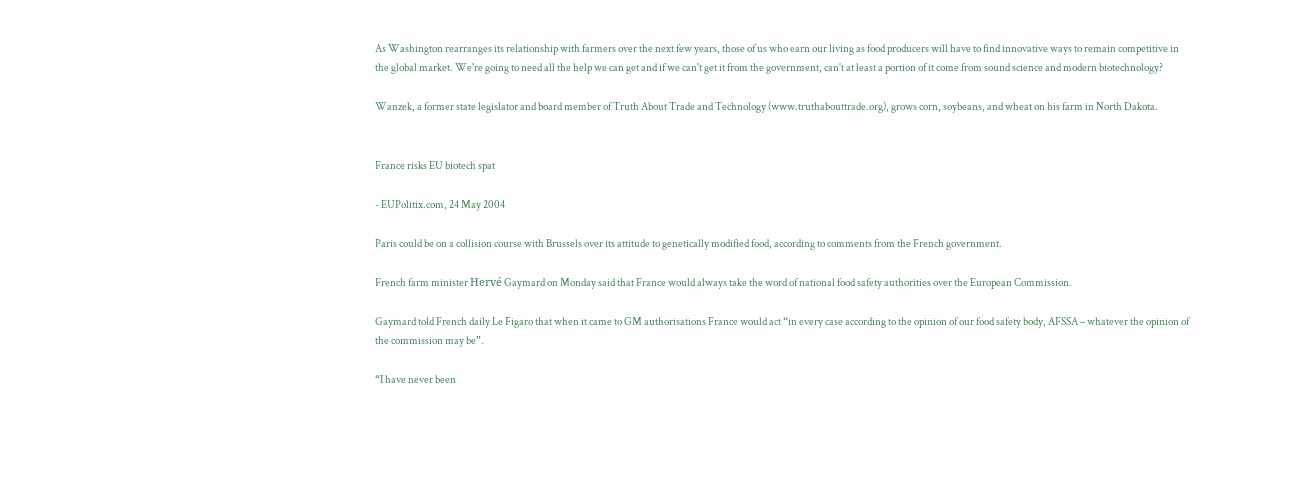As Washington rearranges its relationship with farmers over the next few years, those of us who earn our living as food producers will have to find innovative ways to remain competitive in the global market. We're going to need all the help we can get and if we can't get it from the government, can't at least a portion of it come from sound science and modern biotechnology?

Wanzek, a former state legislator and board member of Truth About Trade and Technology (www.truthabouttrade.org), grows corn, soybeans, and wheat on his farm in North Dakota.


France risks EU biotech spat

- EUPolitix.com, 24 May 2004

Paris could be on a collision course with Brussels over its attitude to genetically modified food, according to comments from the French government.

French farm minister Hervé Gaymard on Monday said that France would always take the word of national food safety authorities over the European Commission.

Gaymard told French daily Le Figaro that when it came to GM authorisations France would act “in every case according to the opinion of our food safety body, AFSSA – whatever the opinion of the commission may be”.

“I have never been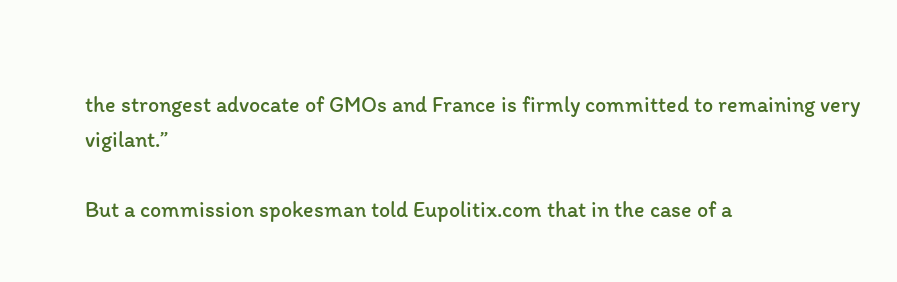the strongest advocate of GMOs and France is firmly committed to remaining very vigilant.”

But a commission spokesman told Eupolitix.com that in the case of a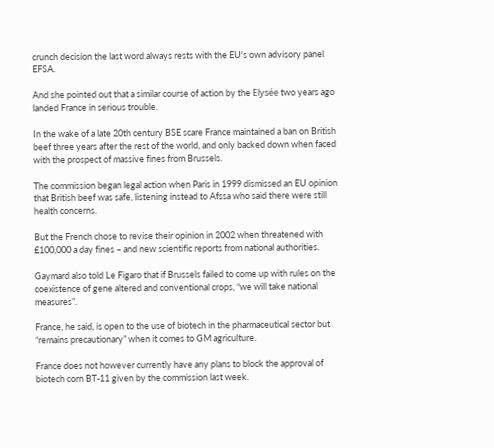crunch decision the last word always rests with the EU's own advisory panel EFSA.

And she pointed out that a similar course of action by the Elysée two years ago landed France in serious trouble.

In the wake of a late 20th century BSE scare France maintained a ban on British beef three years after the rest of the world, and only backed down when faced with the prospect of massive fines from Brussels.

The commission began legal action when Paris in 1999 dismissed an EU opinion that British beef was safe, listening instead to Afssa who said there were still health concerns.

But the French chose to revise their opinion in 2002 when threatened with £100,000 a day fines – and new scientific reports from national authorities.

Gaymard also told Le Figaro that if Brussels failed to come up with rules on the coexistence of gene altered and conventional crops, “we will take national measures”.

France, he said, is open to the use of biotech in the pharmaceutical sector but “remains precautionary” when it comes to GM agriculture.

France does not however currently have any plans to block the approval of biotech corn BT-11 given by the commission last week.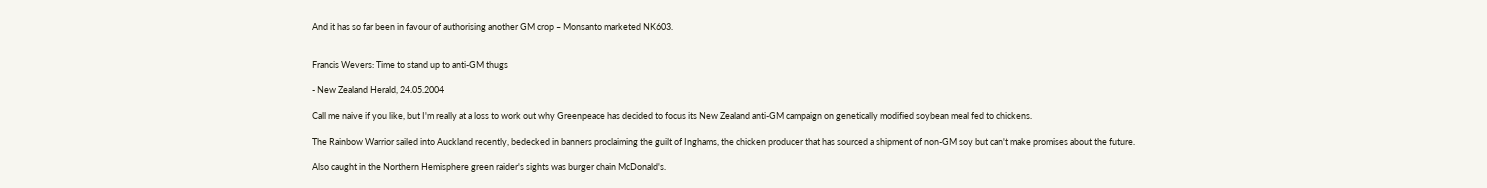And it has so far been in favour of authorising another GM crop – Monsanto marketed NK603.


Francis Wevers: Time to stand up to anti-GM thugs

- New Zealand Herald, 24.05.2004

Call me naive if you like, but I'm really at a loss to work out why Greenpeace has decided to focus its New Zealand anti-GM campaign on genetically modified soybean meal fed to chickens.

The Rainbow Warrior sailed into Auckland recently, bedecked in banners proclaiming the guilt of Inghams, the chicken producer that has sourced a shipment of non-GM soy but can't make promises about the future.

Also caught in the Northern Hemisphere green raider's sights was burger chain McDonald's.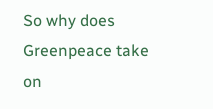So why does Greenpeace take on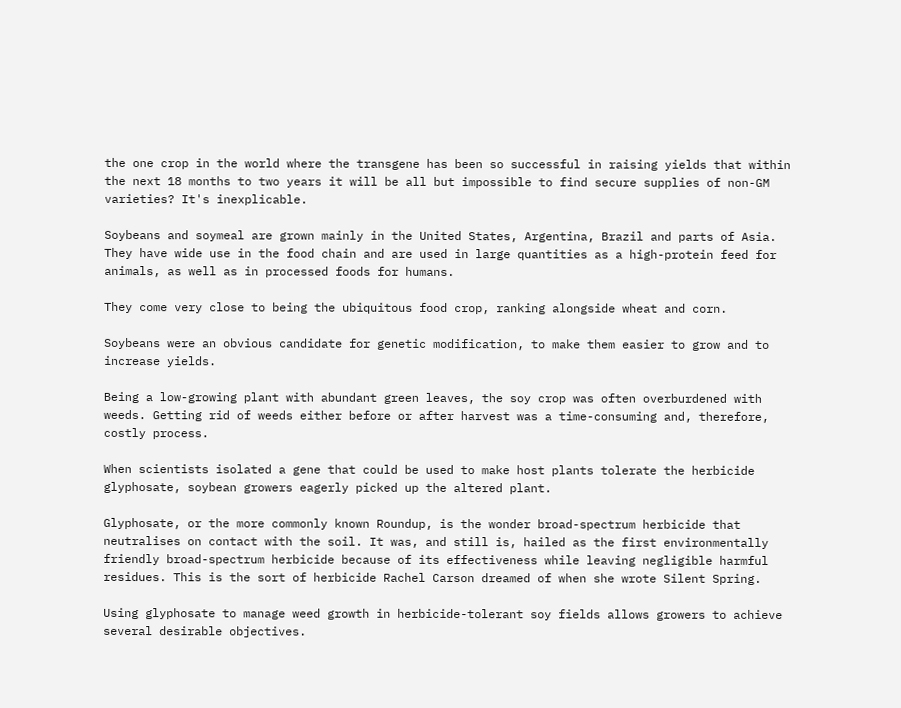the one crop in the world where the transgene has been so successful in raising yields that within the next 18 months to two years it will be all but impossible to find secure supplies of non-GM varieties? It's inexplicable.

Soybeans and soymeal are grown mainly in the United States, Argentina, Brazil and parts of Asia. They have wide use in the food chain and are used in large quantities as a high-protein feed for animals, as well as in processed foods for humans.

They come very close to being the ubiquitous food crop, ranking alongside wheat and corn.

Soybeans were an obvious candidate for genetic modification, to make them easier to grow and to increase yields.

Being a low-growing plant with abundant green leaves, the soy crop was often overburdened with weeds. Getting rid of weeds either before or after harvest was a time-consuming and, therefore, costly process.

When scientists isolated a gene that could be used to make host plants tolerate the herbicide glyphosate, soybean growers eagerly picked up the altered plant.

Glyphosate, or the more commonly known Roundup, is the wonder broad-spectrum herbicide that neutralises on contact with the soil. It was, and still is, hailed as the first environmentally friendly broad-spectrum herbicide because of its effectiveness while leaving negligible harmful residues. This is the sort of herbicide Rachel Carson dreamed of when she wrote Silent Spring.

Using glyphosate to manage weed growth in herbicide-tolerant soy fields allows growers to achieve several desirable objectives.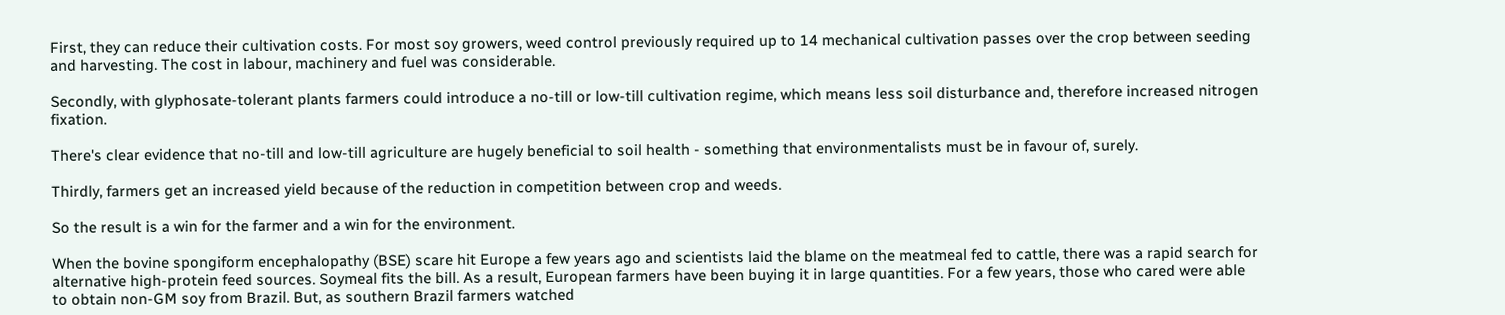First, they can reduce their cultivation costs. For most soy growers, weed control previously required up to 14 mechanical cultivation passes over the crop between seeding and harvesting. The cost in labour, machinery and fuel was considerable.

Secondly, with glyphosate-tolerant plants farmers could introduce a no-till or low-till cultivation regime, which means less soil disturbance and, therefore increased nitrogen fixation.

There's clear evidence that no-till and low-till agriculture are hugely beneficial to soil health - something that environmentalists must be in favour of, surely.

Thirdly, farmers get an increased yield because of the reduction in competition between crop and weeds.

So the result is a win for the farmer and a win for the environment.

When the bovine spongiform encephalopathy (BSE) scare hit Europe a few years ago and scientists laid the blame on the meatmeal fed to cattle, there was a rapid search for alternative high-protein feed sources. Soymeal fits the bill. As a result, European farmers have been buying it in large quantities. For a few years, those who cared were able to obtain non-GM soy from Brazil. But, as southern Brazil farmers watched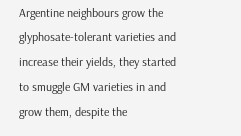Argentine neighbours grow the glyphosate-tolerant varieties and increase their yields, they started to smuggle GM varieties in and grow them, despite the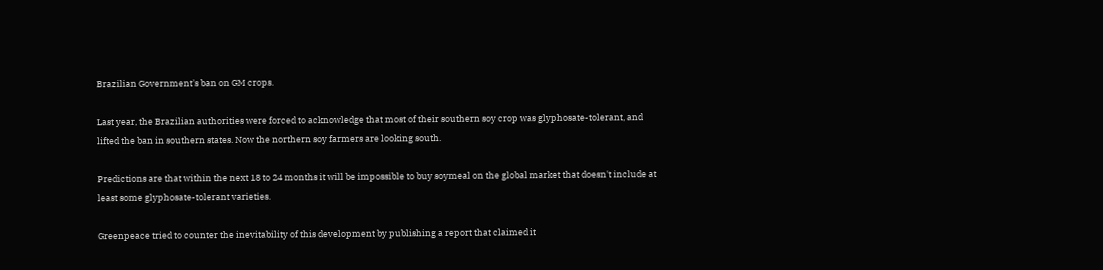Brazilian Government's ban on GM crops.

Last year, the Brazilian authorities were forced to acknowledge that most of their southern soy crop was glyphosate-tolerant, and lifted the ban in southern states. Now the northern soy farmers are looking south.

Predictions are that within the next 18 to 24 months it will be impossible to buy soymeal on the global market that doesn't include at least some glyphosate-tolerant varieties.

Greenpeace tried to counter the inevitability of this development by publishing a report that claimed it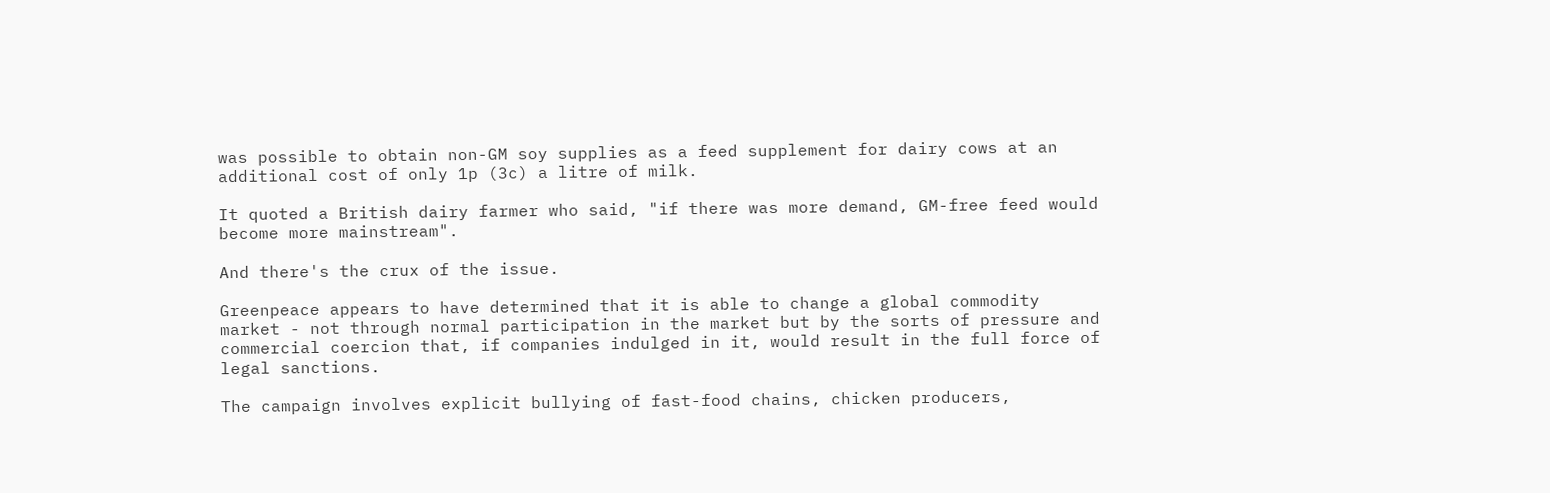was possible to obtain non-GM soy supplies as a feed supplement for dairy cows at an additional cost of only 1p (3c) a litre of milk.

It quoted a British dairy farmer who said, "if there was more demand, GM-free feed would become more mainstream".

And there's the crux of the issue.

Greenpeace appears to have determined that it is able to change a global commodity market - not through normal participation in the market but by the sorts of pressure and commercial coercion that, if companies indulged in it, would result in the full force of legal sanctions.

The campaign involves explicit bullying of fast-food chains, chicken producers,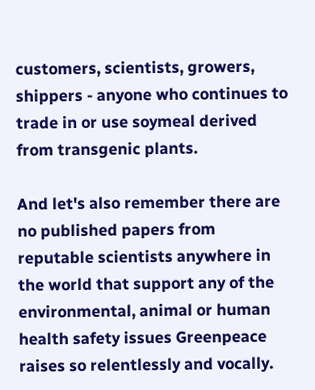customers, scientists, growers, shippers - anyone who continues to trade in or use soymeal derived from transgenic plants.

And let's also remember there are no published papers from reputable scientists anywhere in the world that support any of the environmental, animal or human health safety issues Greenpeace raises so relentlessly and vocally.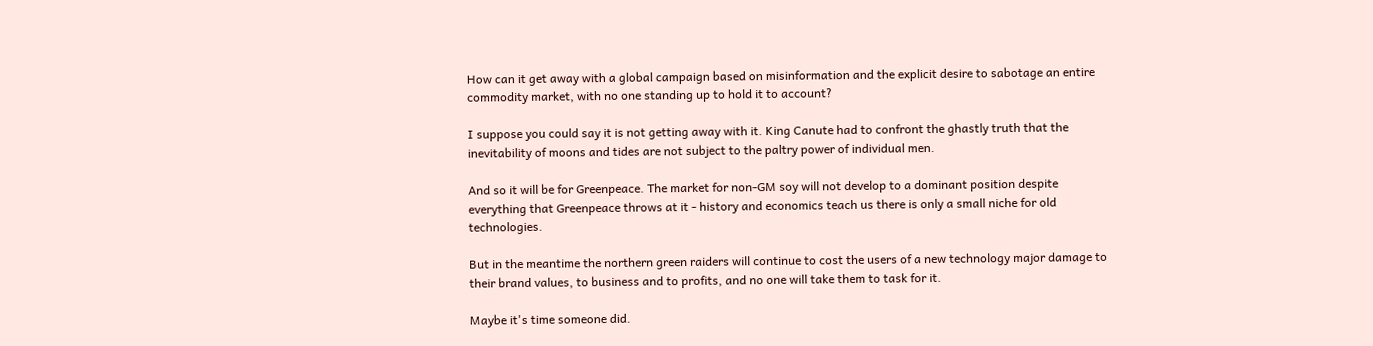How can it get away with a global campaign based on misinformation and the explicit desire to sabotage an entire commodity market, with no one standing up to hold it to account?

I suppose you could say it is not getting away with it. King Canute had to confront the ghastly truth that the inevitability of moons and tides are not subject to the paltry power of individual men.

And so it will be for Greenpeace. The market for non-GM soy will not develop to a dominant position despite everything that Greenpeace throws at it - history and economics teach us there is only a small niche for old technologies.

But in the meantime the northern green raiders will continue to cost the users of a new technology major damage to their brand values, to business and to profits, and no one will take them to task for it.

Maybe it's time someone did.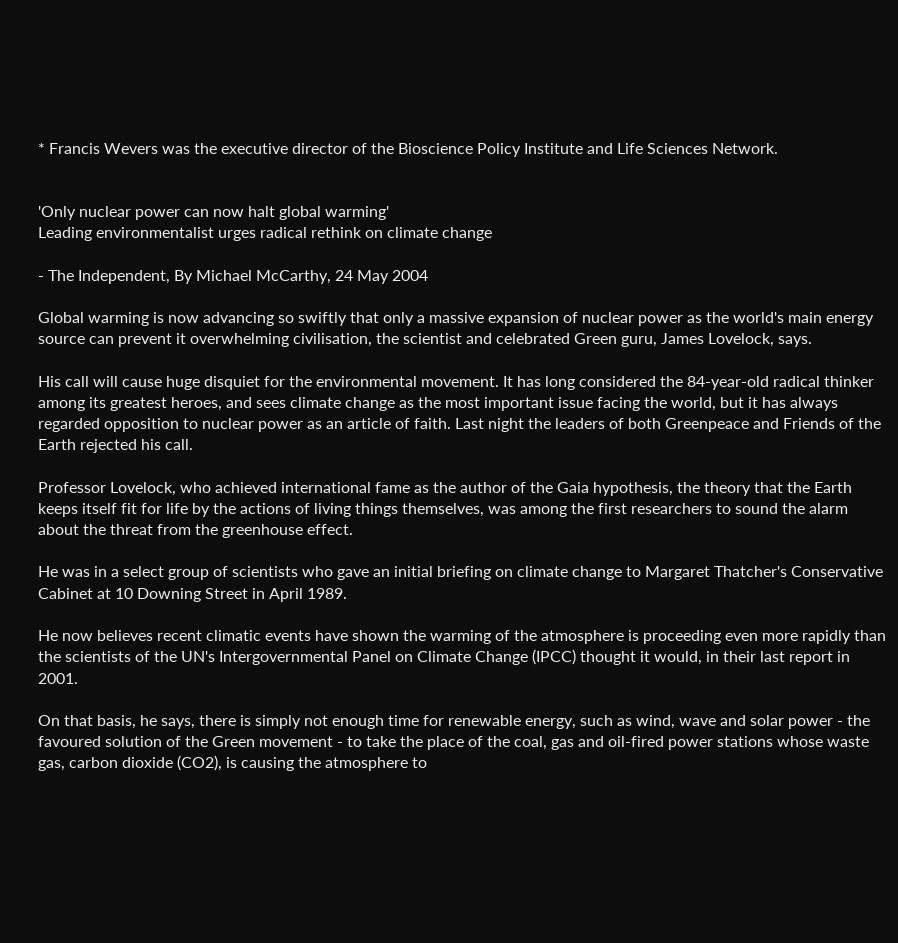* Francis Wevers was the executive director of the Bioscience Policy Institute and Life Sciences Network.


'Only nuclear power can now halt global warming'
Leading environmentalist urges radical rethink on climate change

- The Independent, By Michael McCarthy, 24 May 2004

Global warming is now advancing so swiftly that only a massive expansion of nuclear power as the world's main energy source can prevent it overwhelming civilisation, the scientist and celebrated Green guru, James Lovelock, says.

His call will cause huge disquiet for the environmental movement. It has long considered the 84-year-old radical thinker among its greatest heroes, and sees climate change as the most important issue facing the world, but it has always regarded opposition to nuclear power as an article of faith. Last night the leaders of both Greenpeace and Friends of the Earth rejected his call.

Professor Lovelock, who achieved international fame as the author of the Gaia hypothesis, the theory that the Earth keeps itself fit for life by the actions of living things themselves, was among the first researchers to sound the alarm about the threat from the greenhouse effect.

He was in a select group of scientists who gave an initial briefing on climate change to Margaret Thatcher's Conservative Cabinet at 10 Downing Street in April 1989.

He now believes recent climatic events have shown the warming of the atmosphere is proceeding even more rapidly than the scientists of the UN's Intergovernmental Panel on Climate Change (IPCC) thought it would, in their last report in 2001.

On that basis, he says, there is simply not enough time for renewable energy, such as wind, wave and solar power - the favoured solution of the Green movement - to take the place of the coal, gas and oil-fired power stations whose waste gas, carbon dioxide (CO2), is causing the atmosphere to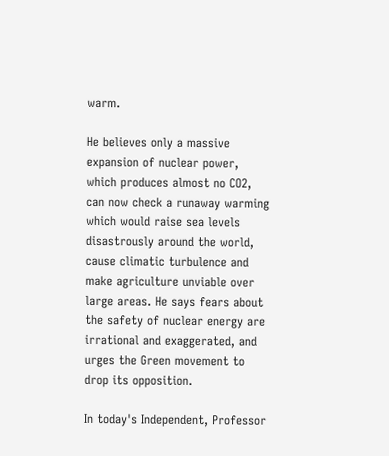warm.

He believes only a massive expansion of nuclear power, which produces almost no CO2, can now check a runaway warming which would raise sea levels disastrously around the world, cause climatic turbulence and make agriculture unviable over large areas. He says fears about the safety of nuclear energy are irrational and exaggerated, and urges the Green movement to drop its opposition.

In today's Independent, Professor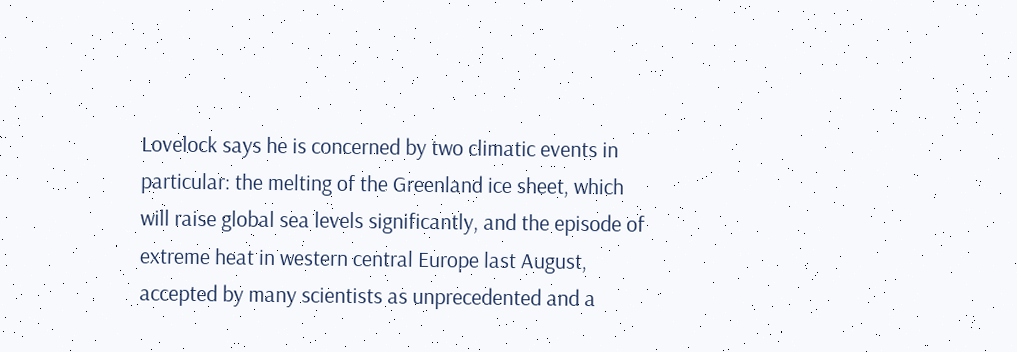Lovelock says he is concerned by two climatic events in particular: the melting of the Greenland ice sheet, which will raise global sea levels significantly, and the episode of extreme heat in western central Europe last August, accepted by many scientists as unprecedented and a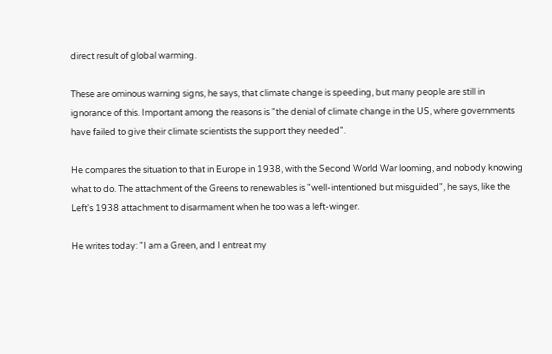direct result of global warming.

These are ominous warning signs, he says, that climate change is speeding, but many people are still in ignorance of this. Important among the reasons is "the denial of climate change in the US, where governments have failed to give their climate scientists the support they needed".

He compares the situation to that in Europe in 1938, with the Second World War looming, and nobody knowing what to do. The attachment of the Greens to renewables is "well-intentioned but misguided", he says, like the Left's 1938 attachment to disarmament when he too was a left-winger.

He writes today: "I am a Green, and I entreat my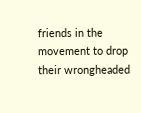friends in the movement to drop their wrongheaded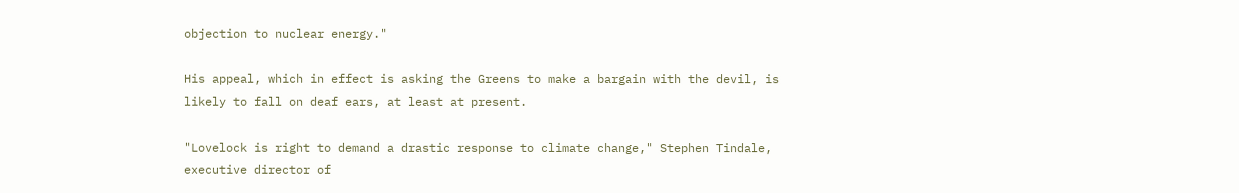objection to nuclear energy."

His appeal, which in effect is asking the Greens to make a bargain with the devil, is likely to fall on deaf ears, at least at present.

"Lovelock is right to demand a drastic response to climate change," Stephen Tindale, executive director of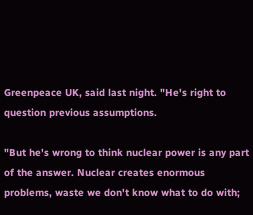Greenpeace UK, said last night. "He's right to question previous assumptions.

"But he's wrong to think nuclear power is any part of the answer. Nuclear creates enormous problems, waste we don't know what to do with;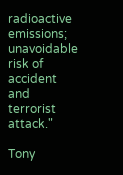radioactive emissions; unavoidable risk of accident and terrorist attack."

Tony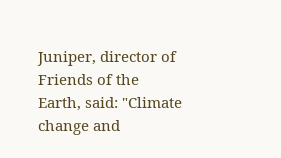Juniper, director of Friends of the Earth, said: "Climate change and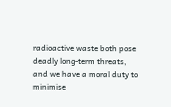radioactive waste both pose deadly long-term threats, and we have a moral duty to minimise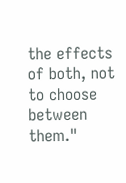the effects of both, not to choose between them."